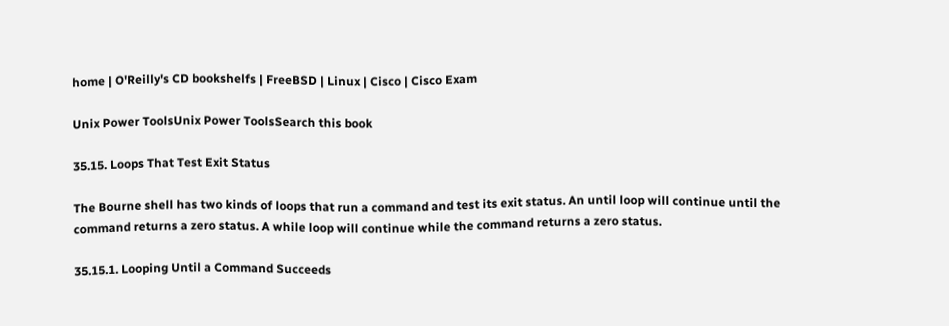home | O'Reilly's CD bookshelfs | FreeBSD | Linux | Cisco | Cisco Exam

Unix Power ToolsUnix Power ToolsSearch this book

35.15. Loops That Test Exit Status

The Bourne shell has two kinds of loops that run a command and test its exit status. An until loop will continue until the command returns a zero status. A while loop will continue while the command returns a zero status.

35.15.1. Looping Until a Command Succeeds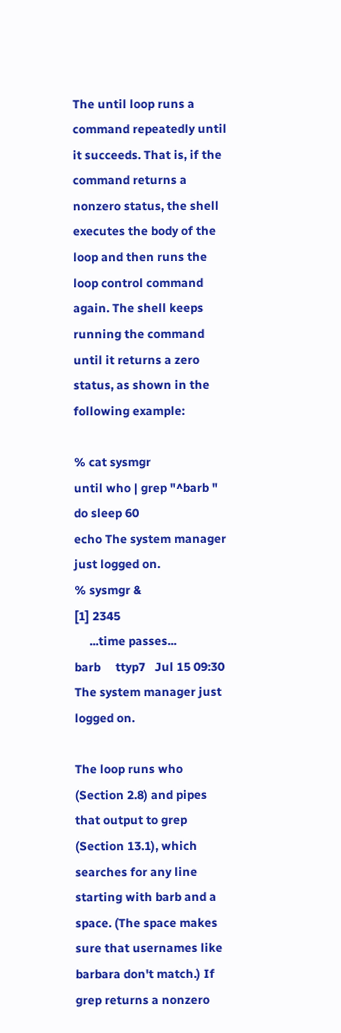The until loop runs a command repeatedly until it succeeds. That is, if the command returns a nonzero status, the shell executes the body of the loop and then runs the loop control command again. The shell keeps running the command until it returns a zero status, as shown in the following example:

% cat sysmgr
until who | grep "^barb "
do sleep 60
echo The system manager just logged on.
% sysmgr &
[1] 2345
     ...time passes...
barb     ttyp7   Jul 15 09:30
The system manager just logged on.

The loop runs who (Section 2.8) and pipes that output to grep (Section 13.1), which searches for any line starting with barb and a space. (The space makes sure that usernames like barbara don't match.) If grep returns a nonzero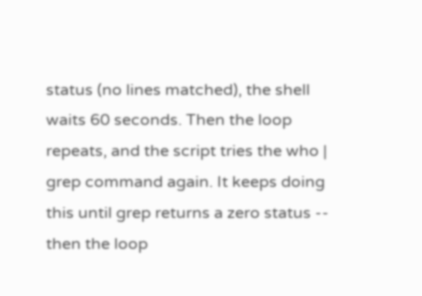status (no lines matched), the shell waits 60 seconds. Then the loop repeats, and the script tries the who | grep command again. It keeps doing this until grep returns a zero status -- then the loop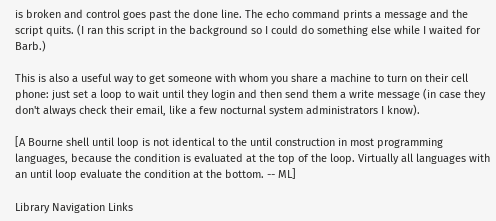is broken and control goes past the done line. The echo command prints a message and the script quits. (I ran this script in the background so I could do something else while I waited for Barb.)

This is also a useful way to get someone with whom you share a machine to turn on their cell phone: just set a loop to wait until they login and then send them a write message (in case they don't always check their email, like a few nocturnal system administrators I know).

[A Bourne shell until loop is not identical to the until construction in most programming languages, because the condition is evaluated at the top of the loop. Virtually all languages with an until loop evaluate the condition at the bottom. -- ML]

Library Navigation Links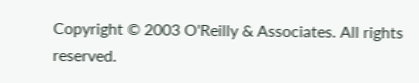Copyright © 2003 O'Reilly & Associates. All rights reserved.